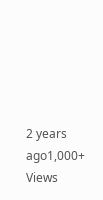2 years ago1,000+ Views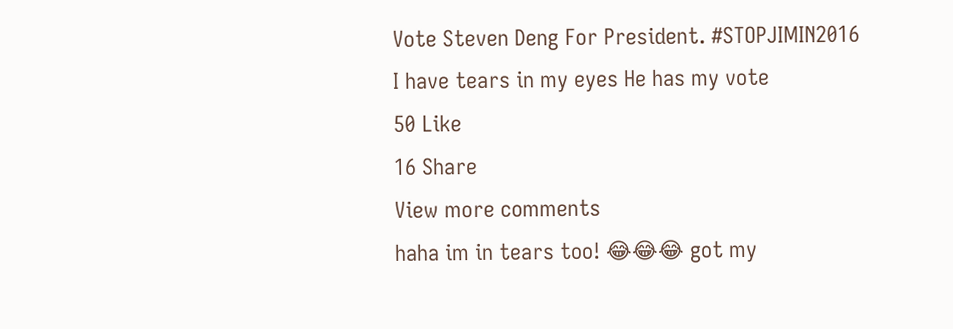Vote Steven Deng For President. #STOPJIMIN2016
I have tears in my eyes He has my vote
50 Like
16 Share
View more comments
haha im in tears too! 😂😂😂 got my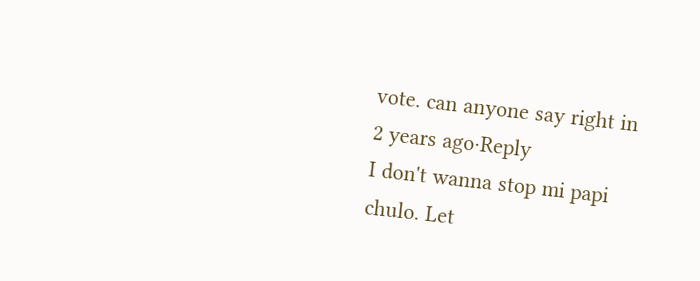vote. can anyone say right in
2 years ago·Reply
I don't wanna stop mi papi chulo. Let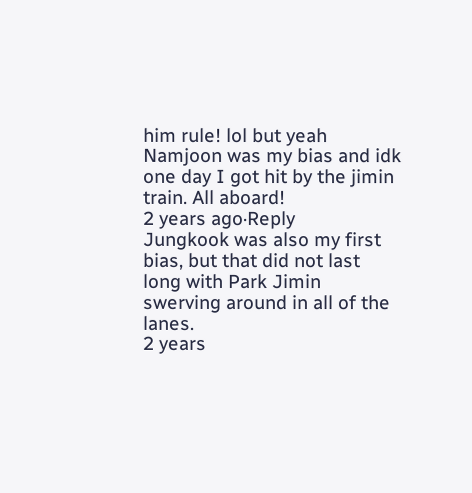him rule! lol but yeah Namjoon was my bias and idk one day I got hit by the jimin train. All aboard!
2 years ago·Reply
Jungkook was also my first bias, but that did not last long with Park Jimin swerving around in all of the lanes.
2 years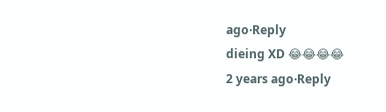ago·Reply
dieing XD 😂😂😂😂
2 years ago·Reply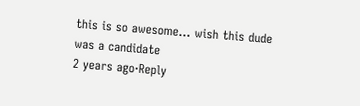this is so awesome... wish this dude was a candidate
2 years ago·Reply